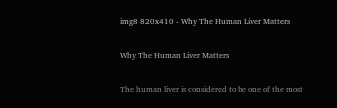img8 820x410 - Why The Human Liver Matters

Why The Human Liver Matters

The human liver is considered to be one of the most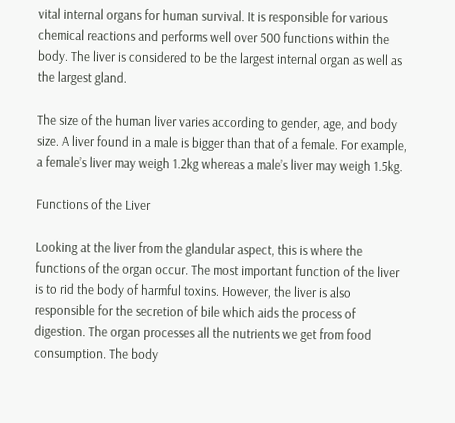vital internal organs for human survival. It is responsible for various chemical reactions and performs well over 500 functions within the body. The liver is considered to be the largest internal organ as well as the largest gland.

The size of the human liver varies according to gender, age, and body size. A liver found in a male is bigger than that of a female. For example, a female’s liver may weigh 1.2kg whereas a male’s liver may weigh 1.5kg.

Functions of the Liver

Looking at the liver from the glandular aspect, this is where the functions of the organ occur. The most important function of the liver is to rid the body of harmful toxins. However, the liver is also responsible for the secretion of bile which aids the process of digestion. The organ processes all the nutrients we get from food consumption. The body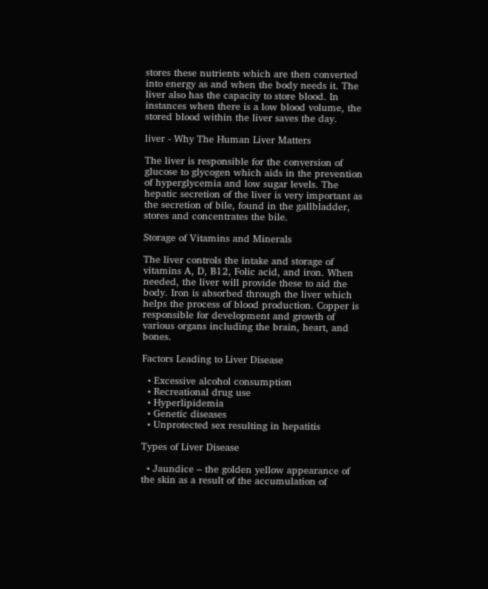stores these nutrients which are then converted into energy as and when the body needs it. The liver also has the capacity to store blood. In instances when there is a low blood volume, the stored blood within the liver saves the day.

liver - Why The Human Liver Matters

The liver is responsible for the conversion of glucose to glycogen which aids in the prevention of hyperglycemia and low sugar levels. The hepatic secretion of the liver is very important as the secretion of bile, found in the gallbladder, stores and concentrates the bile.

Storage of Vitamins and Minerals

The liver controls the intake and storage of vitamins A, D, B12, Folic acid, and iron. When needed, the liver will provide these to aid the body. Iron is absorbed through the liver which helps the process of blood production. Copper is responsible for development and growth of various organs including the brain, heart, and bones.

Factors Leading to Liver Disease

  • Excessive alcohol consumption
  • Recreational drug use
  • Hyperlipidemia
  • Genetic diseases
  • Unprotected sex resulting in hepatitis

Types of Liver Disease

  • Jaundice – the golden yellow appearance of the skin as a result of the accumulation of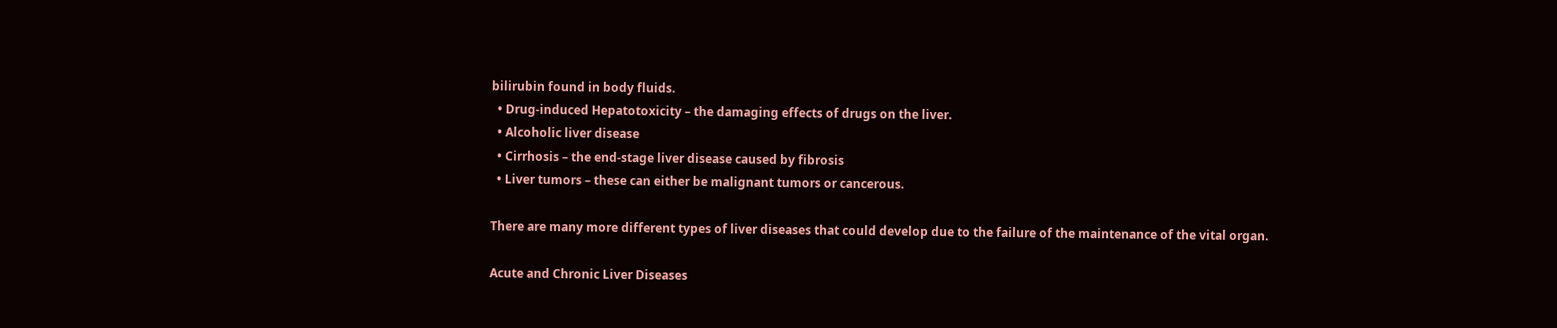bilirubin found in body fluids.
  • Drug-induced Hepatotoxicity – the damaging effects of drugs on the liver.
  • Alcoholic liver disease
  • Cirrhosis – the end-stage liver disease caused by fibrosis
  • Liver tumors – these can either be malignant tumors or cancerous.

There are many more different types of liver diseases that could develop due to the failure of the maintenance of the vital organ.

Acute and Chronic Liver Diseases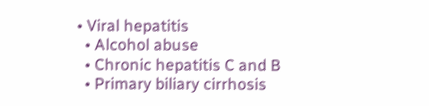• Viral hepatitis
  • Alcohol abuse
  • Chronic hepatitis C and B
  • Primary biliary cirrhosis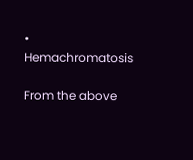• Hemachromatosis

From the above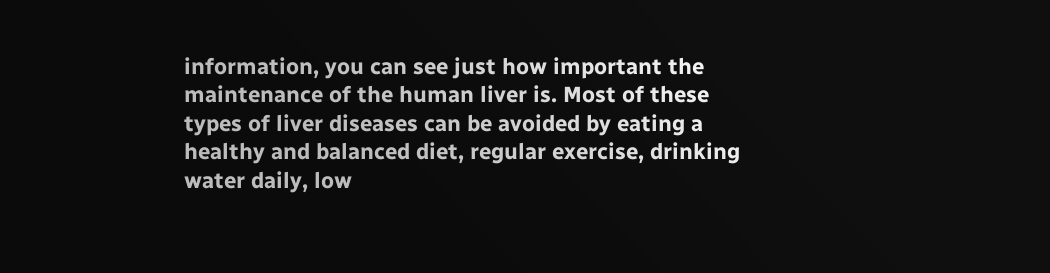information, you can see just how important the maintenance of the human liver is. Most of these types of liver diseases can be avoided by eating a healthy and balanced diet, regular exercise, drinking water daily, low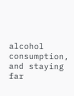alcohol consumption, and staying far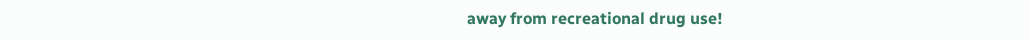away from recreational drug use!